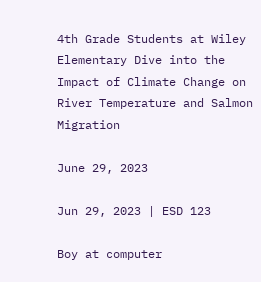4th Grade Students at Wiley Elementary Dive into the Impact of Climate Change on River Temperature and Salmon Migration

June 29, 2023

Jun 29, 2023 | ESD 123

Boy at computer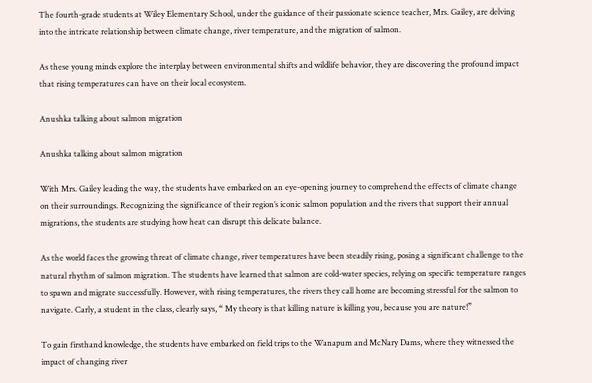The fourth-grade students at Wiley Elementary School, under the guidance of their passionate science teacher, Mrs. Gailey, are delving into the intricate relationship between climate change, river temperature, and the migration of salmon.

As these young minds explore the interplay between environmental shifts and wildlife behavior, they are discovering the profound impact that rising temperatures can have on their local ecosystem.

Anushka talking about salmon migration

Anushka talking about salmon migration

With Mrs. Gailey leading the way, the students have embarked on an eye-opening journey to comprehend the effects of climate change on their surroundings. Recognizing the significance of their region’s iconic salmon population and the rivers that support their annual migrations, the students are studying how heat can disrupt this delicate balance.

As the world faces the growing threat of climate change, river temperatures have been steadily rising, posing a significant challenge to the natural rhythm of salmon migration. The students have learned that salmon are cold-water species, relying on specific temperature ranges to spawn and migrate successfully. However, with rising temperatures, the rivers they call home are becoming stressful for the salmon to navigate. Carly, a student in the class, clearly says, “ My theory is that killing nature is killing you, because you are nature!”

To gain firsthand knowledge, the students have embarked on field trips to the Wanapum and McNary Dams, where they witnessed the impact of changing river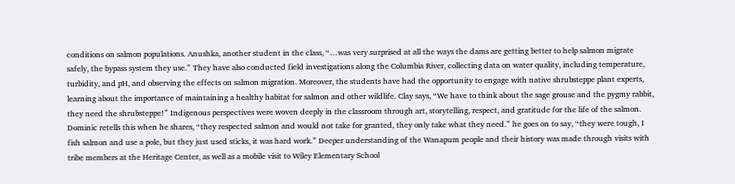conditions on salmon populations. Anushka, another student in the class, “…was very surprised at all the ways the dams are getting better to help salmon migrate safely, the bypass system they use.” They have also conducted field investigations along the Columbia River, collecting data on water quality, including temperature, turbidity, and pH, and observing the effects on salmon migration. Moreover, the students have had the opportunity to engage with native shrubsteppe plant experts, learning about the importance of maintaining a healthy habitat for salmon and other wildlife. Clay says, “We have to think about the sage grouse and the pygmy rabbit, they need the shrubsteppe!” Indigenous perspectives were woven deeply in the classroom through art, storytelling, respect, and gratitude for the life of the salmon. Dominic retells this when he shares, “they respected salmon and would not take for granted, they only take what they need.” he goes on to say, “they were tough, I fish salmon and use a pole, but they just used sticks, it was hard work.” Deeper understanding of the Wanapum people and their history was made through visits with tribe members at the Heritage Center, as well as a mobile visit to Wiley Elementary School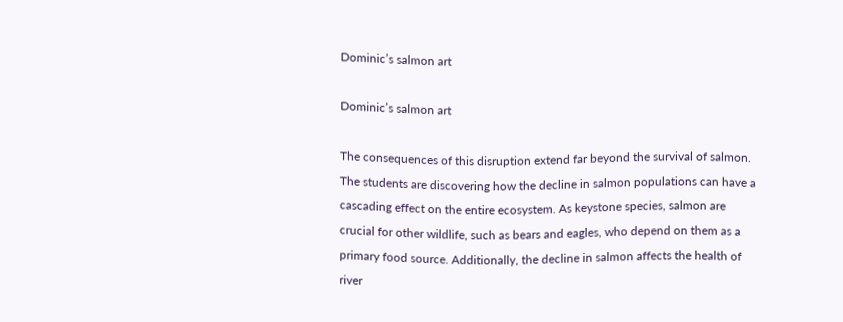Dominic’s salmon art

Dominic’s salmon art

The consequences of this disruption extend far beyond the survival of salmon. The students are discovering how the decline in salmon populations can have a cascading effect on the entire ecosystem. As keystone species, salmon are crucial for other wildlife, such as bears and eagles, who depend on them as a primary food source. Additionally, the decline in salmon affects the health of river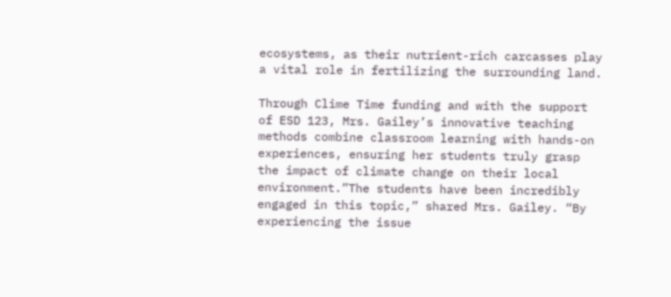ecosystems, as their nutrient-rich carcasses play a vital role in fertilizing the surrounding land.

Through Clime Time funding and with the support of ESD 123, Mrs. Gailey’s innovative teaching methods combine classroom learning with hands-on experiences, ensuring her students truly grasp the impact of climate change on their local environment.”The students have been incredibly engaged in this topic,” shared Mrs. Gailey. “By experiencing the issue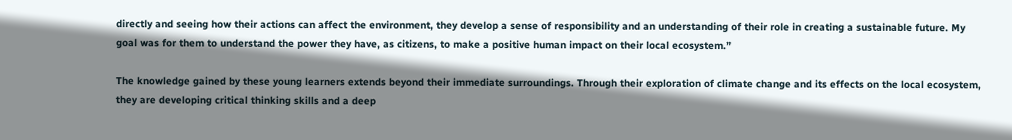directly and seeing how their actions can affect the environment, they develop a sense of responsibility and an understanding of their role in creating a sustainable future. My goal was for them to understand the power they have, as citizens, to make a positive human impact on their local ecosystem.”

The knowledge gained by these young learners extends beyond their immediate surroundings. Through their exploration of climate change and its effects on the local ecosystem, they are developing critical thinking skills and a deep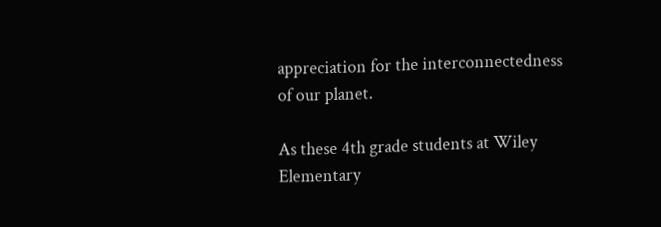appreciation for the interconnectedness of our planet.

As these 4th grade students at Wiley Elementary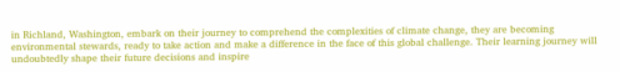in Richland, Washington, embark on their journey to comprehend the complexities of climate change, they are becoming environmental stewards, ready to take action and make a difference in the face of this global challenge. Their learning journey will undoubtedly shape their future decisions and inspire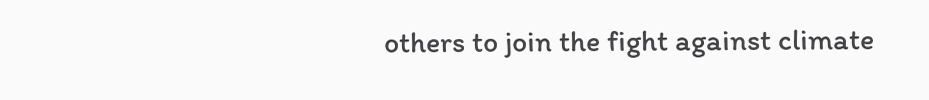others to join the fight against climate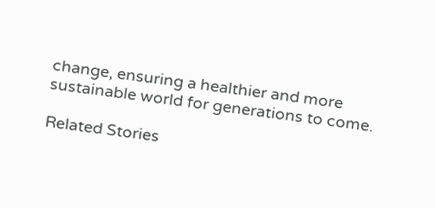change, ensuring a healthier and more sustainable world for generations to come.

Related Stories